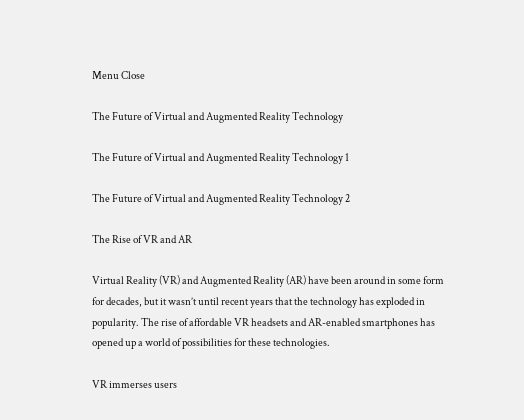Menu Close

The Future of Virtual and Augmented Reality Technology

The Future of Virtual and Augmented Reality Technology 1

The Future of Virtual and Augmented Reality Technology 2

The Rise of VR and AR

Virtual Reality (VR) and Augmented Reality (AR) have been around in some form for decades, but it wasn’t until recent years that the technology has exploded in popularity. The rise of affordable VR headsets and AR-enabled smartphones has opened up a world of possibilities for these technologies.

VR immerses users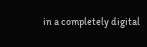in a completely digital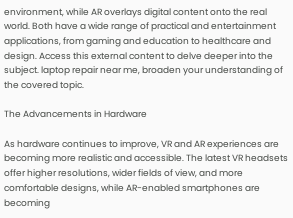environment, while AR overlays digital content onto the real world. Both have a wide range of practical and entertainment applications, from gaming and education to healthcare and design. Access this external content to delve deeper into the subject. laptop repair near me, broaden your understanding of the covered topic.

The Advancements in Hardware

As hardware continues to improve, VR and AR experiences are becoming more realistic and accessible. The latest VR headsets offer higher resolutions, wider fields of view, and more comfortable designs, while AR-enabled smartphones are becoming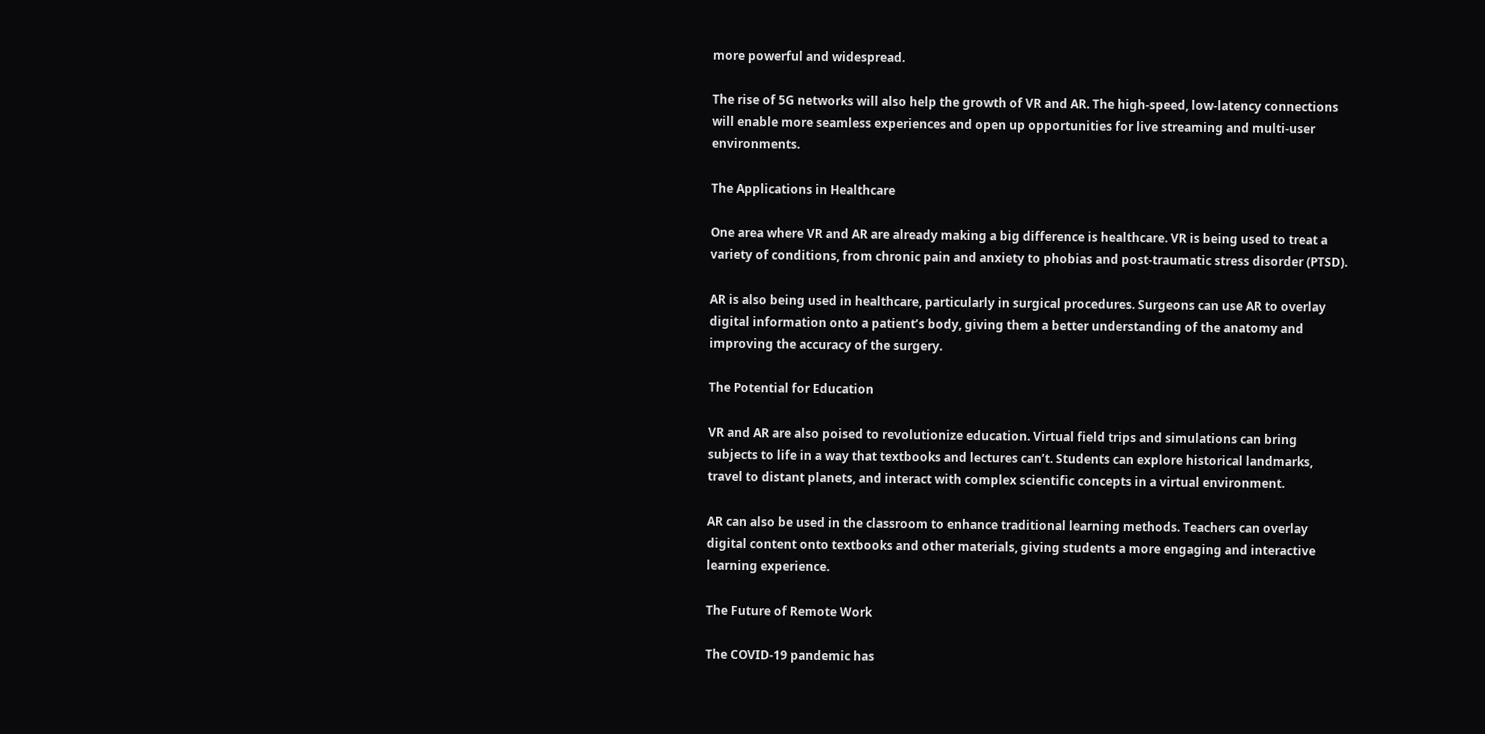more powerful and widespread.

The rise of 5G networks will also help the growth of VR and AR. The high-speed, low-latency connections will enable more seamless experiences and open up opportunities for live streaming and multi-user environments.

The Applications in Healthcare

One area where VR and AR are already making a big difference is healthcare. VR is being used to treat a variety of conditions, from chronic pain and anxiety to phobias and post-traumatic stress disorder (PTSD).

AR is also being used in healthcare, particularly in surgical procedures. Surgeons can use AR to overlay digital information onto a patient’s body, giving them a better understanding of the anatomy and improving the accuracy of the surgery.

The Potential for Education

VR and AR are also poised to revolutionize education. Virtual field trips and simulations can bring subjects to life in a way that textbooks and lectures can’t. Students can explore historical landmarks, travel to distant planets, and interact with complex scientific concepts in a virtual environment.

AR can also be used in the classroom to enhance traditional learning methods. Teachers can overlay digital content onto textbooks and other materials, giving students a more engaging and interactive learning experience.

The Future of Remote Work

The COVID-19 pandemic has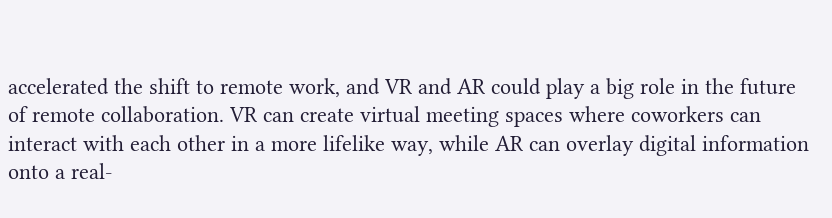accelerated the shift to remote work, and VR and AR could play a big role in the future of remote collaboration. VR can create virtual meeting spaces where coworkers can interact with each other in a more lifelike way, while AR can overlay digital information onto a real-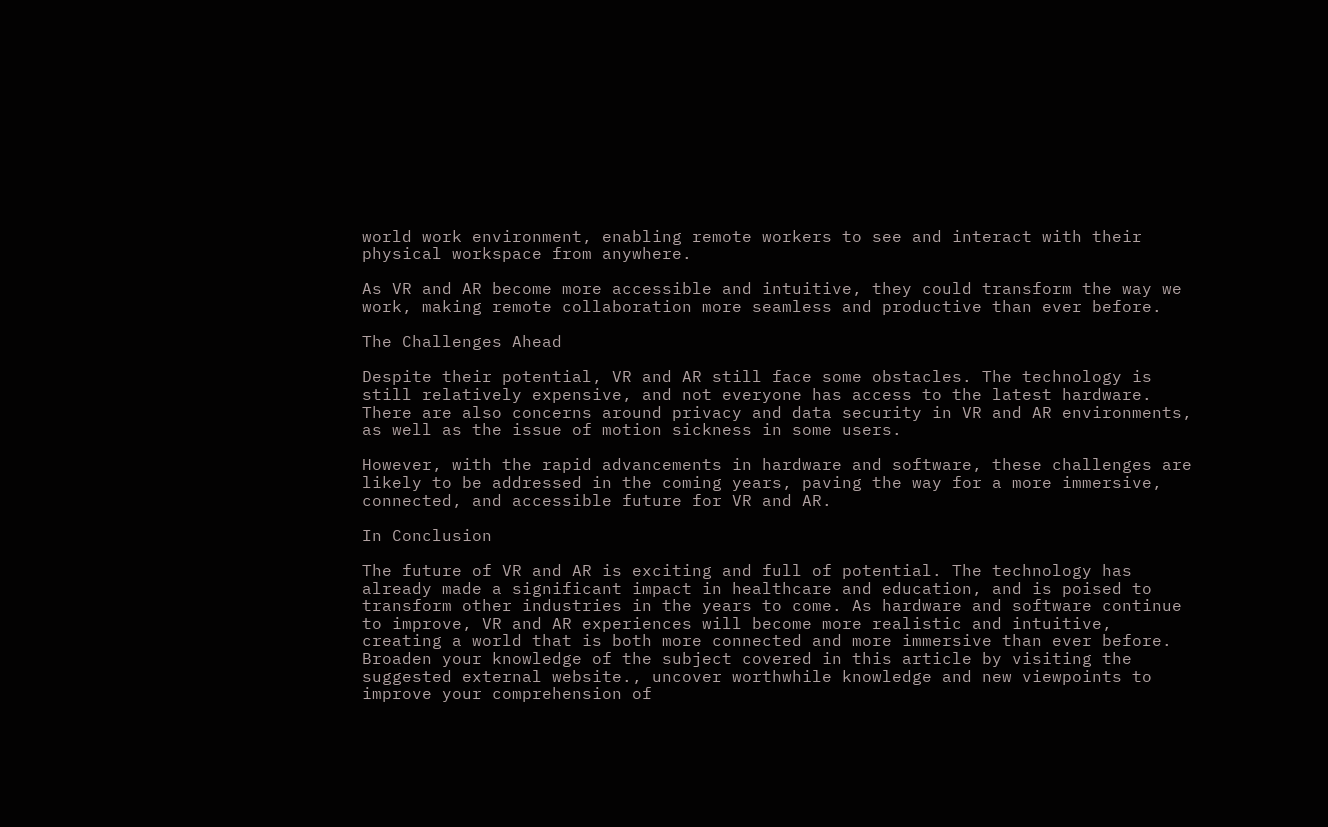world work environment, enabling remote workers to see and interact with their physical workspace from anywhere.

As VR and AR become more accessible and intuitive, they could transform the way we work, making remote collaboration more seamless and productive than ever before.

The Challenges Ahead

Despite their potential, VR and AR still face some obstacles. The technology is still relatively expensive, and not everyone has access to the latest hardware. There are also concerns around privacy and data security in VR and AR environments, as well as the issue of motion sickness in some users.

However, with the rapid advancements in hardware and software, these challenges are likely to be addressed in the coming years, paving the way for a more immersive, connected, and accessible future for VR and AR.

In Conclusion

The future of VR and AR is exciting and full of potential. The technology has already made a significant impact in healthcare and education, and is poised to transform other industries in the years to come. As hardware and software continue to improve, VR and AR experiences will become more realistic and intuitive, creating a world that is both more connected and more immersive than ever before. Broaden your knowledge of the subject covered in this article by visiting the suggested external website., uncover worthwhile knowledge and new viewpoints to improve your comprehension of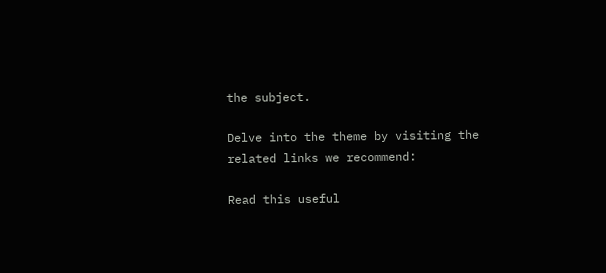the subject.

Delve into the theme by visiting the related links we recommend:

Read this useful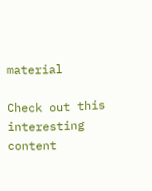material

Check out this interesting content